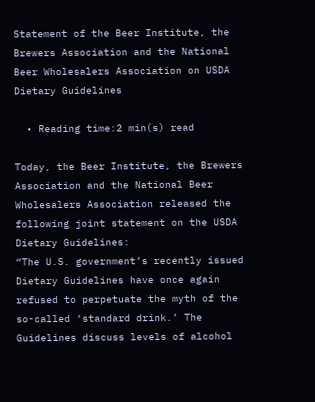Statement of the Beer Institute, the Brewers Association and the National Beer Wholesalers Association on USDA Dietary Guidelines

  • Reading time:2 min(s) read

Today, the Beer Institute, the Brewers Association and the National Beer Wholesalers Association released the following joint statement on the USDA Dietary Guidelines:
“The U.S. government’s recently issued Dietary Guidelines have once again refused to perpetuate the myth of the so-called ‘standard drink.’ The Guidelines discuss levels of alcohol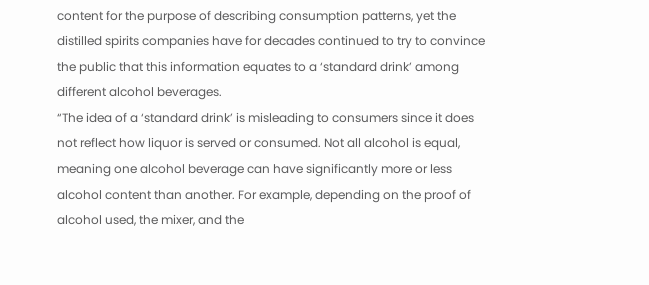content for the purpose of describing consumption patterns, yet the distilled spirits companies have for decades continued to try to convince the public that this information equates to a ‘standard drink’ among different alcohol beverages.
“The idea of a ‘standard drink’ is misleading to consumers since it does not reflect how liquor is served or consumed. Not all alcohol is equal, meaning one alcohol beverage can have significantly more or less alcohol content than another. For example, depending on the proof of alcohol used, the mixer, and the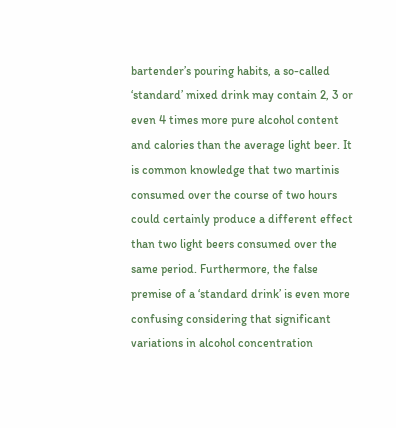bartender’s pouring habits, a so-called ‘standard’ mixed drink may contain 2, 3 or even 4 times more pure alcohol content and calories than the average light beer. It is common knowledge that two martinis consumed over the course of two hours could certainly produce a different effect than two light beers consumed over the same period. Furthermore, the false premise of a ‘standard drink’ is even more confusing considering that significant variations in alcohol concentration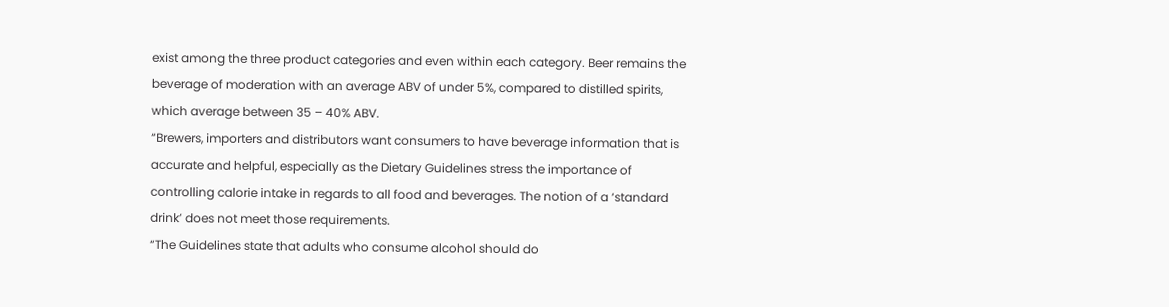exist among the three product categories and even within each category. Beer remains the beverage of moderation with an average ABV of under 5%, compared to distilled spirits, which average between 35 – 40% ABV.
“Brewers, importers and distributors want consumers to have beverage information that is accurate and helpful, especially as the Dietary Guidelines stress the importance of controlling calorie intake in regards to all food and beverages. The notion of a ‘standard drink’ does not meet those requirements.
“The Guidelines state that adults who consume alcohol should do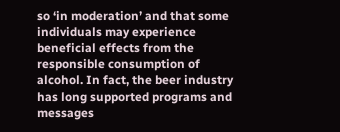so ‘in moderation’ and that some individuals may experience beneficial effects from the responsible consumption of alcohol. In fact, the beer industry has long supported programs and messages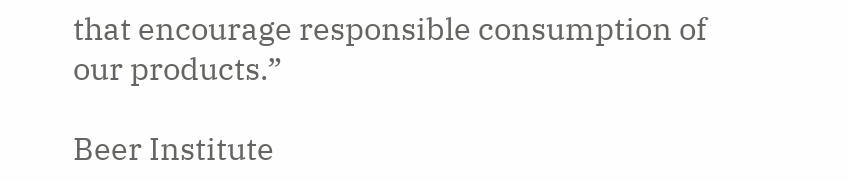that encourage responsible consumption of our products.”

Beer Institute